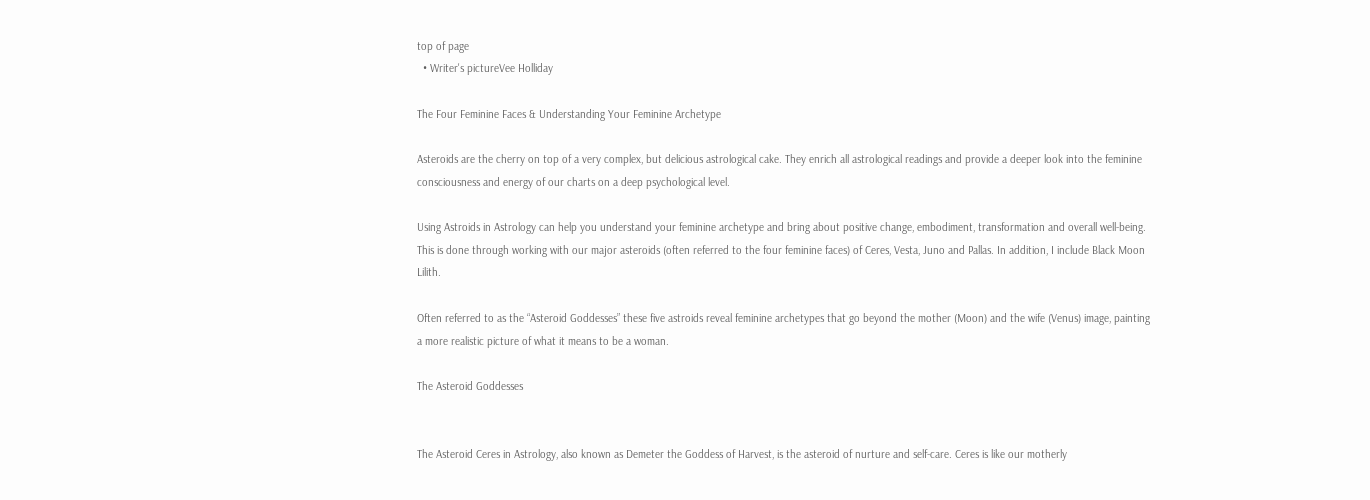top of page
  • Writer's pictureVee Holliday

The Four Feminine Faces & Understanding Your Feminine Archetype

Asteroids are the cherry on top of a very complex, but delicious astrological cake. They enrich all astrological readings and provide a deeper look into the feminine consciousness and energy of our charts on a deep psychological level.

Using Astroids in Astrology can help you understand your feminine archetype and bring about positive change, embodiment, transformation and overall well-being. This is done through working with our major asteroids (often referred to the four feminine faces) of Ceres, Vesta, Juno and Pallas. In addition, I include Black Moon Lilith.

Often referred to as the “Asteroid Goddesses” these five astroids reveal feminine archetypes that go beyond the mother (Moon) and the wife (Venus) image, painting a more realistic picture of what it means to be a woman.

The Asteroid Goddesses


The Asteroid Ceres in Astrology, also known as Demeter the Goddess of Harvest, is the asteroid of nurture and self-care. Ceres is like our motherly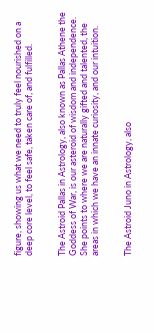figure, showing us what we need to truly feel nourished on a deep core level, to feel safe, taken care of, and fulfilled.


The Astroid Pallas in Astrology, also known as Pallas Athene the Goddess of War, is our asteroid of wisdom and independence. She points to where we are naturally gifted and talented, the areas in which we have an innate curiosity, and our intuition.


The Astroid Juno in Astrology, also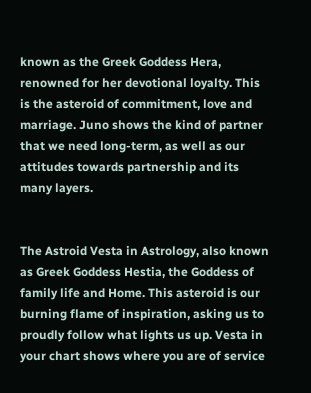known as the Greek Goddess Hera, renowned for her devotional loyalty. This is the asteroid of commitment, love and marriage. Juno shows the kind of partner that we need long-term, as well as our attitudes towards partnership and its many layers.


The Astroid Vesta in Astrology, also known as Greek Goddess Hestia, the Goddess of family life and Home. This asteroid is our burning flame of inspiration, asking us to proudly follow what lights us up. Vesta in your chart shows where you are of service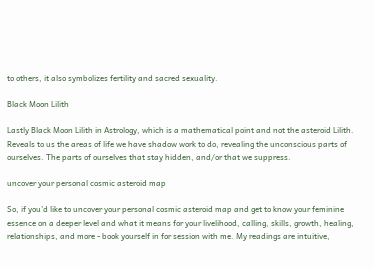to others, it also symbolizes fertility and sacred sexuality.

Black Moon Lilith

Lastly Black Moon Lilith in Astrology, which is a mathematical point and not the asteroid Lilith. Reveals to us the areas of life we have shadow work to do, revealing the unconscious parts of ourselves. The parts of ourselves that stay hidden, and/or that we suppress.

uncover your personal cosmic asteroid map

So, if you’d like to uncover your personal cosmic asteroid map and get to know your feminine essence on a deeper level and what it means for your livelihood, calling, skills, growth, healing, relationships, and more - book yourself in for session with me. My readings are intuitive,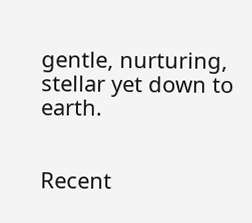gentle, nurturing, stellar yet down to earth.


Recent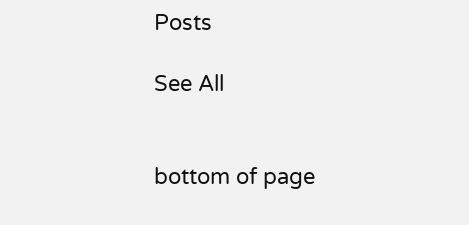Posts

See All


bottom of page